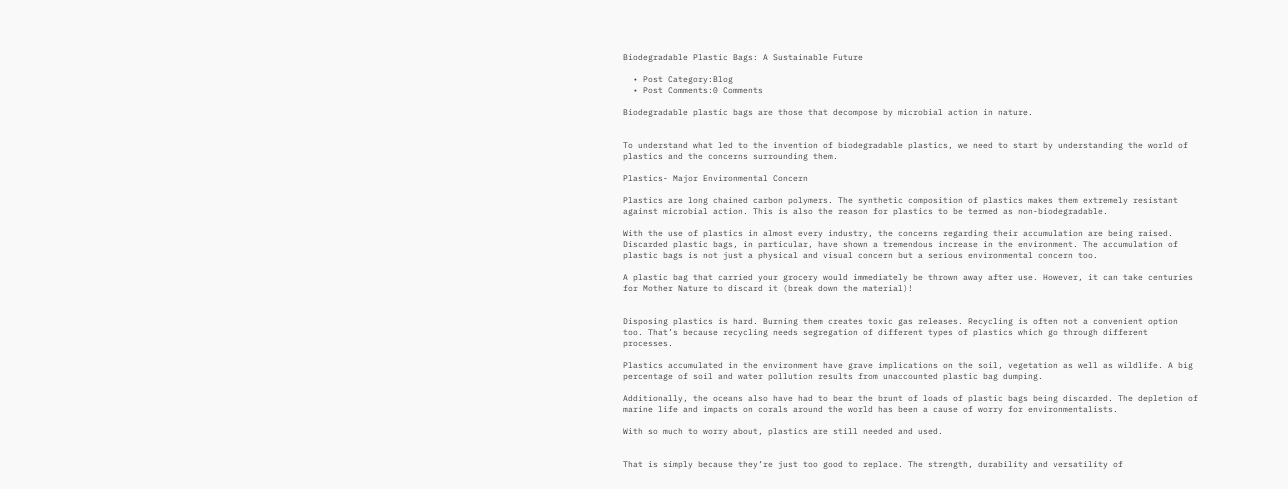Biodegradable Plastic Bags: A Sustainable Future

  • Post Category:Blog
  • Post Comments:0 Comments

Biodegradable plastic bags are those that decompose by microbial action in nature.


To understand what led to the invention of biodegradable plastics, we need to start by understanding the world of plastics and the concerns surrounding them.

Plastics- Major Environmental Concern

Plastics are long chained carbon polymers. The synthetic composition of plastics makes them extremely resistant against microbial action. This is also the reason for plastics to be termed as non-biodegradable.

With the use of plastics in almost every industry, the concerns regarding their accumulation are being raised. Discarded plastic bags, in particular, have shown a tremendous increase in the environment. The accumulation of plastic bags is not just a physical and visual concern but a serious environmental concern too.

A plastic bag that carried your grocery would immediately be thrown away after use. However, it can take centuries for Mother Nature to discard it (break down the material)!


Disposing plastics is hard. Burning them creates toxic gas releases. Recycling is often not a convenient option too. That’s because recycling needs segregation of different types of plastics which go through different processes.

Plastics accumulated in the environment have grave implications on the soil, vegetation as well as wildlife. A big percentage of soil and water pollution results from unaccounted plastic bag dumping.

Additionally, the oceans also have had to bear the brunt of loads of plastic bags being discarded. The depletion of marine life and impacts on corals around the world has been a cause of worry for environmentalists.

With so much to worry about, plastics are still needed and used.


That is simply because they’re just too good to replace. The strength, durability and versatility of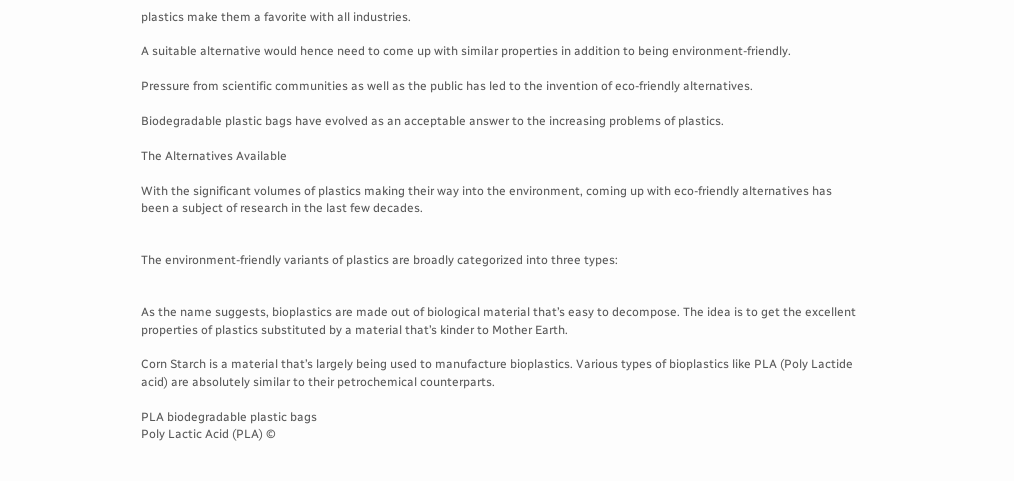plastics make them a favorite with all industries.

A suitable alternative would hence need to come up with similar properties in addition to being environment-friendly.

Pressure from scientific communities as well as the public has led to the invention of eco-friendly alternatives.

Biodegradable plastic bags have evolved as an acceptable answer to the increasing problems of plastics.

The Alternatives Available

With the significant volumes of plastics making their way into the environment, coming up with eco-friendly alternatives has been a subject of research in the last few decades.


The environment-friendly variants of plastics are broadly categorized into three types:


As the name suggests, bioplastics are made out of biological material that’s easy to decompose. The idea is to get the excellent properties of plastics substituted by a material that’s kinder to Mother Earth.

Corn Starch is a material that’s largely being used to manufacture bioplastics. Various types of bioplastics like PLA (Poly Lactide acid) are absolutely similar to their petrochemical counterparts.

PLA biodegradable plastic bags
Poly Lactic Acid (PLA) ©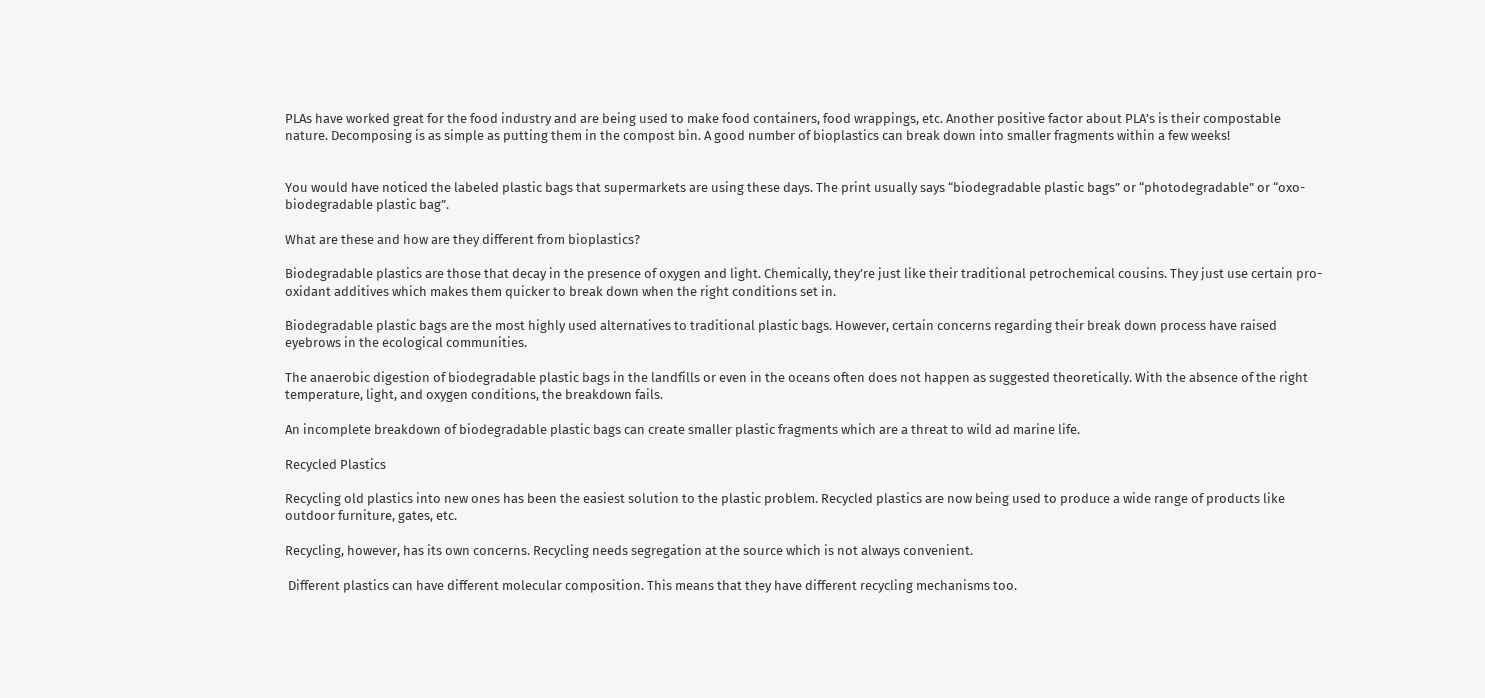PLAs have worked great for the food industry and are being used to make food containers, food wrappings, etc. Another positive factor about PLA’s is their compostable nature. Decomposing is as simple as putting them in the compost bin. A good number of bioplastics can break down into smaller fragments within a few weeks!


You would have noticed the labeled plastic bags that supermarkets are using these days. The print usually says “biodegradable plastic bags” or “photodegradable” or “oxo-biodegradable plastic bag”.

What are these and how are they different from bioplastics?

Biodegradable plastics are those that decay in the presence of oxygen and light. Chemically, they’re just like their traditional petrochemical cousins. They just use certain pro-oxidant additives which makes them quicker to break down when the right conditions set in.

Biodegradable plastic bags are the most highly used alternatives to traditional plastic bags. However, certain concerns regarding their break down process have raised eyebrows in the ecological communities.

The anaerobic digestion of biodegradable plastic bags in the landfills or even in the oceans often does not happen as suggested theoretically. With the absence of the right temperature, light, and oxygen conditions, the breakdown fails.

An incomplete breakdown of biodegradable plastic bags can create smaller plastic fragments which are a threat to wild ad marine life.

Recycled Plastics

Recycling old plastics into new ones has been the easiest solution to the plastic problem. Recycled plastics are now being used to produce a wide range of products like outdoor furniture, gates, etc.

Recycling, however, has its own concerns. Recycling needs segregation at the source which is not always convenient.

 Different plastics can have different molecular composition. This means that they have different recycling mechanisms too.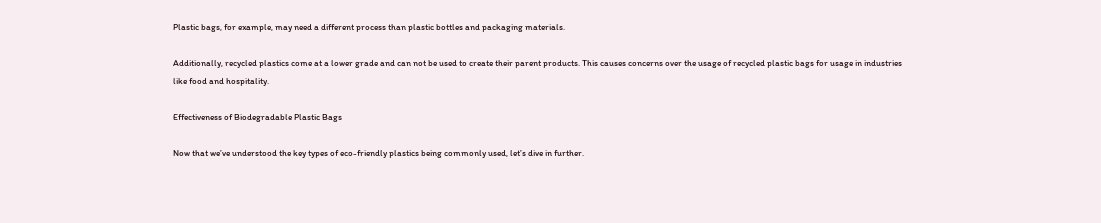Plastic bags, for example, may need a different process than plastic bottles and packaging materials.

Additionally, recycled plastics come at a lower grade and can not be used to create their parent products. This causes concerns over the usage of recycled plastic bags for usage in industries like food and hospitality.

Effectiveness of Biodegradable Plastic Bags

Now that we’ve understood the key types of eco-friendly plastics being commonly used, let’s dive in further.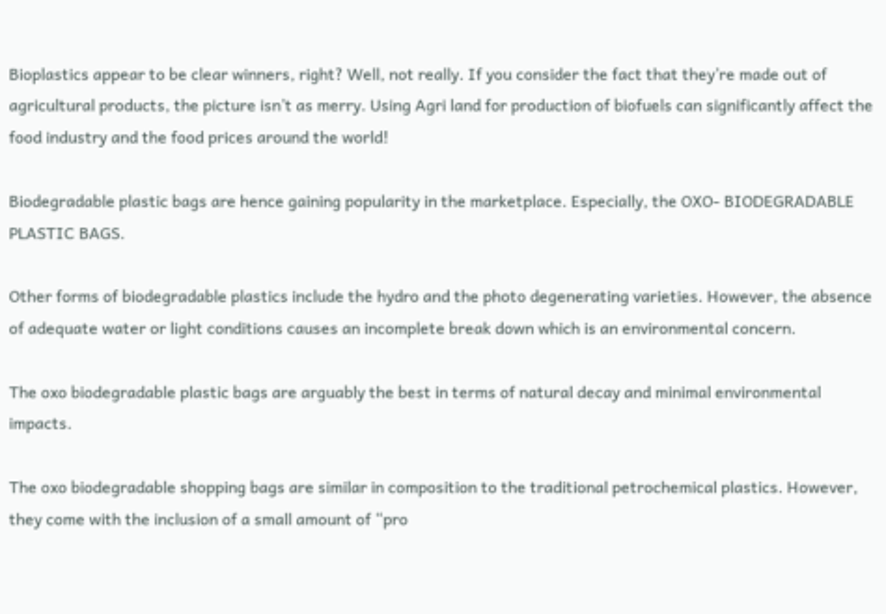Bioplastics appear to be clear winners, right? Well, not really. If you consider the fact that they’re made out of agricultural products, the picture isn’t as merry. Using Agri land for production of biofuels can significantly affect the food industry and the food prices around the world!

Biodegradable plastic bags are hence gaining popularity in the marketplace. Especially, the OXO- BIODEGRADABLE PLASTIC BAGS.

Other forms of biodegradable plastics include the hydro and the photo degenerating varieties. However, the absence of adequate water or light conditions causes an incomplete break down which is an environmental concern.

The oxo biodegradable plastic bags are arguably the best in terms of natural decay and minimal environmental impacts.

The oxo biodegradable shopping bags are similar in composition to the traditional petrochemical plastics. However, they come with the inclusion of a small amount of “pro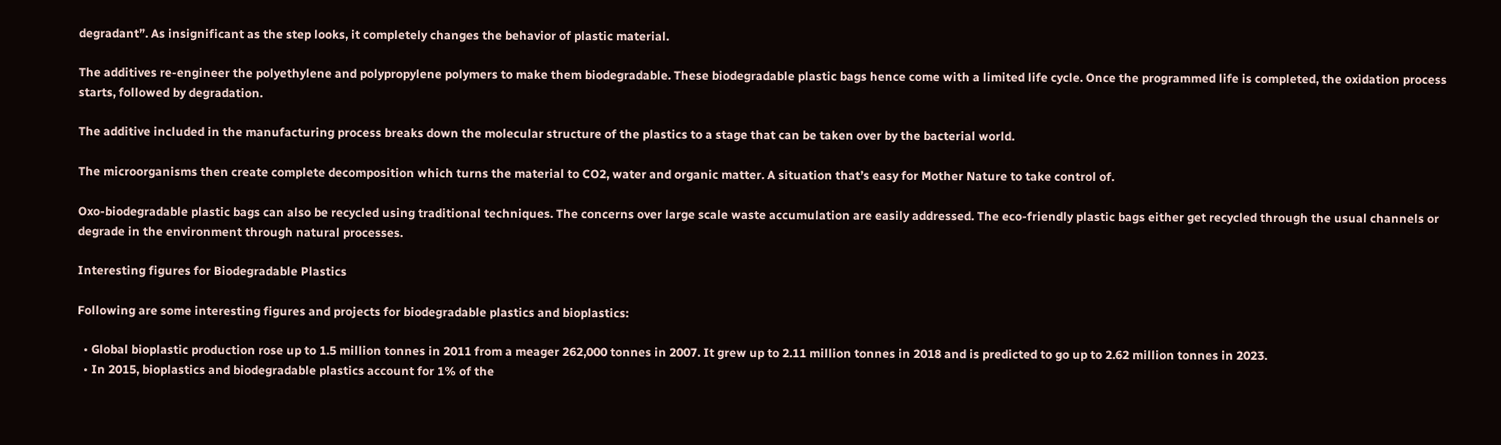degradant”. As insignificant as the step looks, it completely changes the behavior of plastic material.

The additives re-engineer the polyethylene and polypropylene polymers to make them biodegradable. These biodegradable plastic bags hence come with a limited life cycle. Once the programmed life is completed, the oxidation process starts, followed by degradation.

The additive included in the manufacturing process breaks down the molecular structure of the plastics to a stage that can be taken over by the bacterial world.

The microorganisms then create complete decomposition which turns the material to CO2, water and organic matter. A situation that’s easy for Mother Nature to take control of.

Oxo-biodegradable plastic bags can also be recycled using traditional techniques. The concerns over large scale waste accumulation are easily addressed. The eco-friendly plastic bags either get recycled through the usual channels or degrade in the environment through natural processes.

Interesting figures for Biodegradable Plastics

Following are some interesting figures and projects for biodegradable plastics and bioplastics:

  • Global bioplastic production rose up to 1.5 million tonnes in 2011 from a meager 262,000 tonnes in 2007. It grew up to 2.11 million tonnes in 2018 and is predicted to go up to 2.62 million tonnes in 2023.
  • In 2015, bioplastics and biodegradable plastics account for 1% of the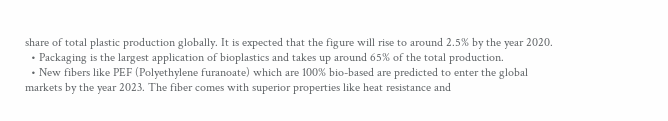share of total plastic production globally. It is expected that the figure will rise to around 2.5% by the year 2020.
  • Packaging is the largest application of bioplastics and takes up around 65% of the total production.
  • New fibers like PEF (Polyethylene furanoate) which are 100% bio-based are predicted to enter the global markets by the year 2023. The fiber comes with superior properties like heat resistance and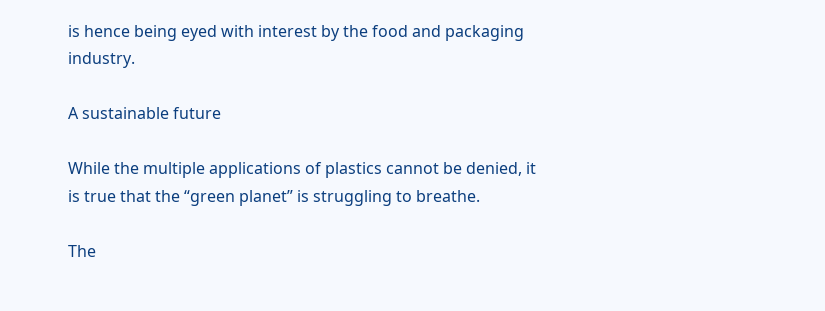is hence being eyed with interest by the food and packaging industry.

A sustainable future

While the multiple applications of plastics cannot be denied, it is true that the “green planet” is struggling to breathe.

The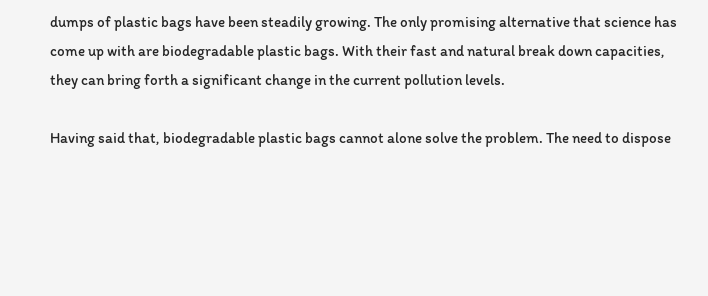dumps of plastic bags have been steadily growing. The only promising alternative that science has come up with are biodegradable plastic bags. With their fast and natural break down capacities, they can bring forth a significant change in the current pollution levels.

Having said that, biodegradable plastic bags cannot alone solve the problem. The need to dispose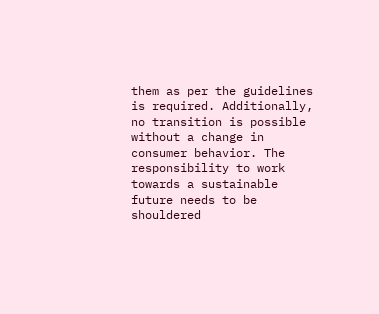them as per the guidelines is required. Additionally, no transition is possible without a change in consumer behavior. The responsibility to work towards a sustainable future needs to be shouldered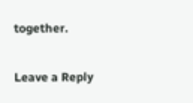together.


Leave a Reply